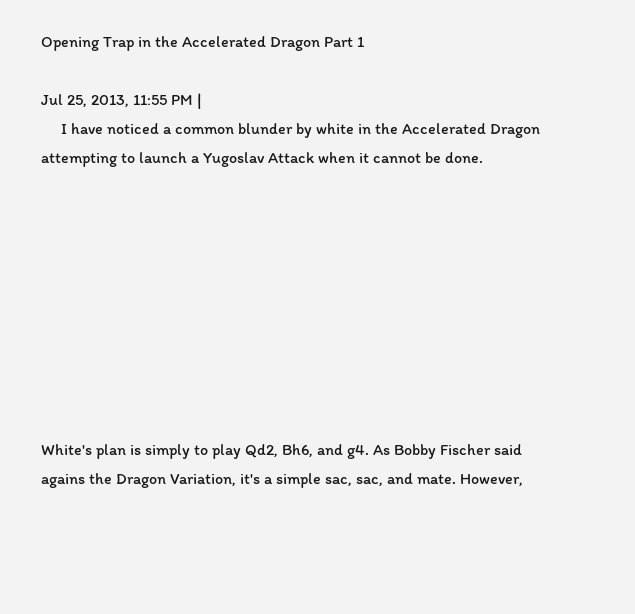Opening Trap in the Accelerated Dragon Part 1

Jul 25, 2013, 11:55 PM |
     I have noticed a common blunder by white in the Accelerated Dragon attempting to launch a Yugoslav Attack when it cannot be done.









White's plan is simply to play Qd2, Bh6, and g4. As Bobby Fischer said agains the Dragon Variation, it's a simple sac, sac, and mate. However,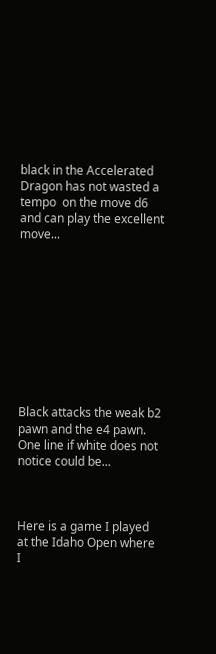black in the Accelerated Dragon has not wasted a tempo  on the move d6 and can play the excellent move...










Black attacks the weak b2 pawn and the e4 pawn. One line if white does not notice could be...



Here is a game I played at the Idaho Open where I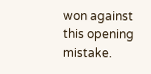won against this opening mistake.